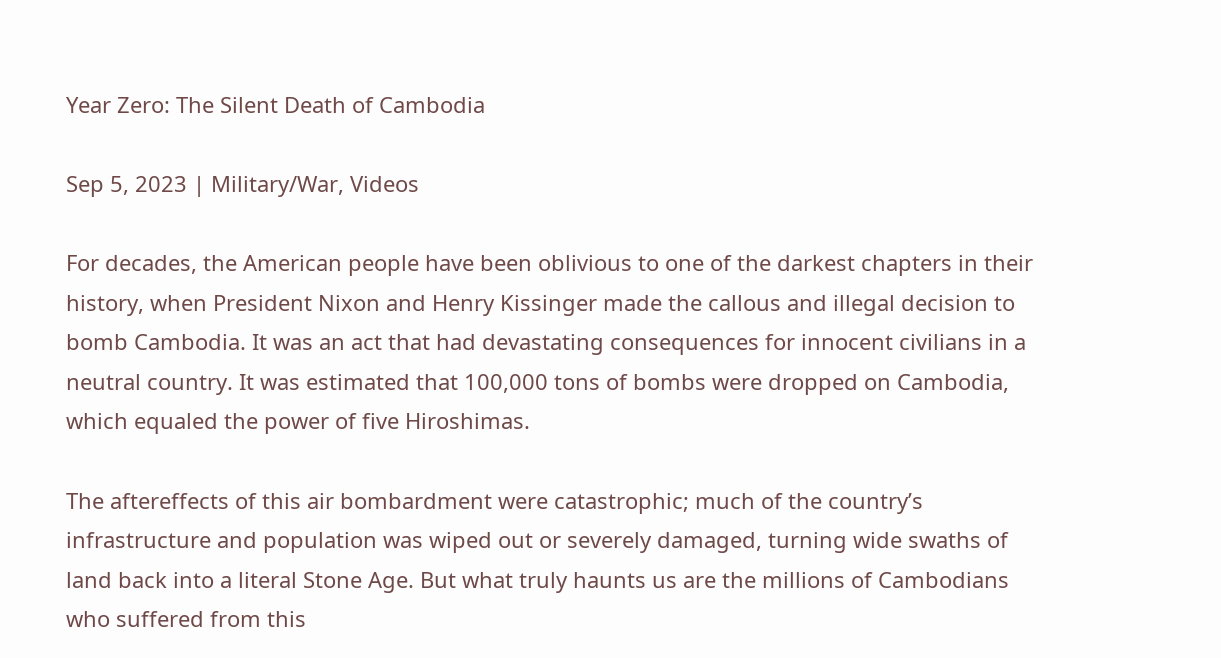Year Zero: The Silent Death of Cambodia

Sep 5, 2023 | Military/War, Videos

For decades, the American people have been oblivious to one of the darkest chapters in their history, when President Nixon and Henry Kissinger made the callous and illegal decision to bomb Cambodia. It was an act that had devastating consequences for innocent civilians in a neutral country. It was estimated that 100,000 tons of bombs were dropped on Cambodia, which equaled the power of five Hiroshimas.

The aftereffects of this air bombardment were catastrophic; much of the country’s infrastructure and population was wiped out or severely damaged, turning wide swaths of land back into a literal Stone Age. But what truly haunts us are the millions of Cambodians who suffered from this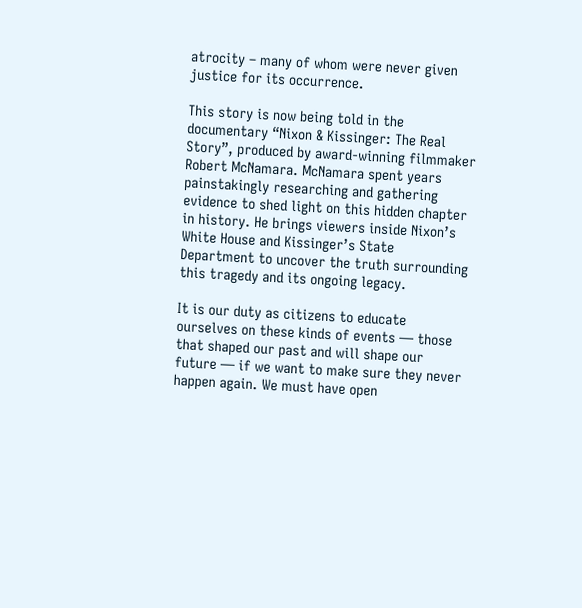atrocity – many of whom were never given justice for its occurrence.

This story is now being told in the documentary “Nixon & Kissinger: The Real Story”, produced by award-winning filmmaker Robert McNamara. McNamara spent years painstakingly researching and gathering evidence to shed light on this hidden chapter in history. He brings viewers inside Nixon’s White House and Kissinger’s State Department to uncover the truth surrounding this tragedy and its ongoing legacy.

It is our duty as citizens to educate ourselves on these kinds of events — those that shaped our past and will shape our future — if we want to make sure they never happen again. We must have open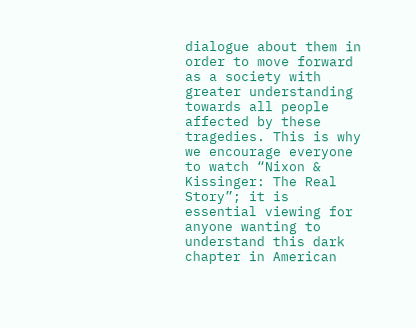dialogue about them in order to move forward as a society with greater understanding towards all people affected by these tragedies. This is why we encourage everyone to watch “Nixon & Kissinger: The Real Story”; it is essential viewing for anyone wanting to understand this dark chapter in American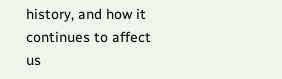history, and how it continues to affect us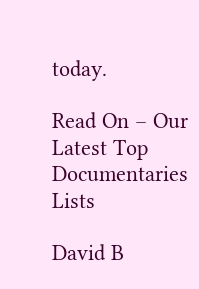today.

Read On – Our Latest Top Documentaries Lists

David B